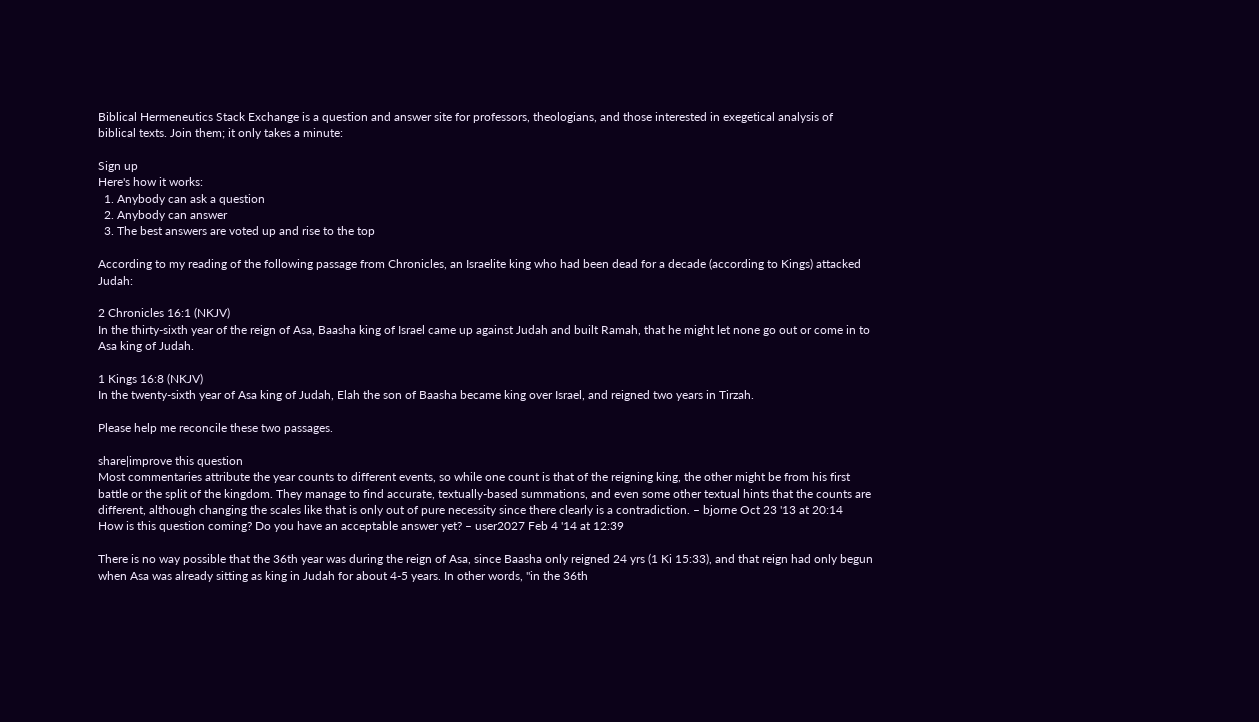Biblical Hermeneutics Stack Exchange is a question and answer site for professors, theologians, and those interested in exegetical analysis of biblical texts. Join them; it only takes a minute:

Sign up
Here's how it works:
  1. Anybody can ask a question
  2. Anybody can answer
  3. The best answers are voted up and rise to the top

According to my reading of the following passage from Chronicles, an Israelite king who had been dead for a decade (according to Kings) attacked Judah:

2 Chronicles 16:1 (NKJV)
In the thirty-sixth year of the reign of Asa, Baasha king of Israel came up against Judah and built Ramah, that he might let none go out or come in to Asa king of Judah.

1 Kings 16:8 (NKJV)
In the twenty-sixth year of Asa king of Judah, Elah the son of Baasha became king over Israel, and reigned two years in Tirzah.

Please help me reconcile these two passages.

share|improve this question
Most commentaries attribute the year counts to different events, so while one count is that of the reigning king, the other might be from his first battle or the split of the kingdom. They manage to find accurate, textually-based summations, and even some other textual hints that the counts are different, although changing the scales like that is only out of pure necessity since there clearly is a contradiction. – bjorne Oct 23 '13 at 20:14
How is this question coming? Do you have an acceptable answer yet? – user2027 Feb 4 '14 at 12:39

There is no way possible that the 36th year was during the reign of Asa, since Baasha only reigned 24 yrs (1 Ki 15:33), and that reign had only begun when Asa was already sitting as king in Judah for about 4-5 years. In other words, "in the 36th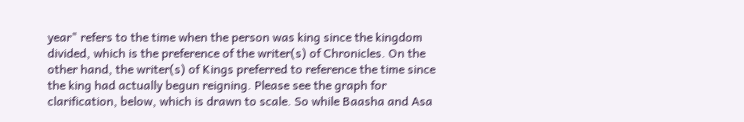year" refers to the time when the person was king since the kingdom divided, which is the preference of the writer(s) of Chronicles. On the other hand, the writer(s) of Kings preferred to reference the time since the king had actually begun reigning. Please see the graph for clarification, below, which is drawn to scale. So while Baasha and Asa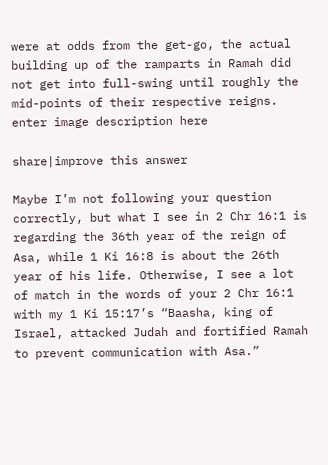were at odds from the get-go, the actual building up of the ramparts in Ramah did not get into full-swing until roughly the mid-points of their respective reigns. enter image description here

share|improve this answer

Maybe I’m not following your question correctly, but what I see in 2 Chr 16:1 is regarding the 36th year of the reign of Asa, while 1 Ki 16:8 is about the 26th year of his life. Otherwise, I see a lot of match in the words of your 2 Chr 16:1 with my 1 Ki 15:17’s “Baasha, king of Israel, attacked Judah and fortified Ramah to prevent communication with Asa.”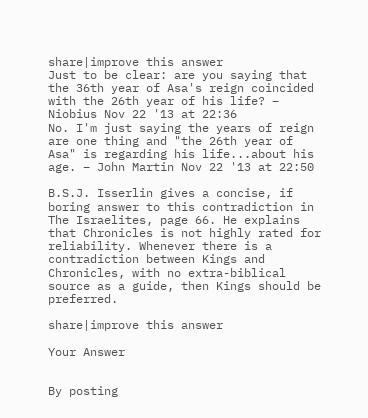share|improve this answer
Just to be clear: are you saying that the 36th year of Asa's reign coincided with the 26th year of his life? – Niobius Nov 22 '13 at 22:36
No. I'm just saying the years of reign are one thing and "the 26th year of Asa" is regarding his life...about his age. – John Martin Nov 22 '13 at 22:50

B.S.J. Isserlin gives a concise, if boring answer to this contradiction in The Israelites, page 66. He explains that Chronicles is not highly rated for reliability. Whenever there is a contradiction between Kings and Chronicles, with no extra-biblical source as a guide, then Kings should be preferred.

share|improve this answer

Your Answer


By posting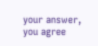your answer, you agree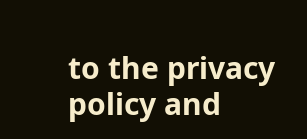to the privacy policy and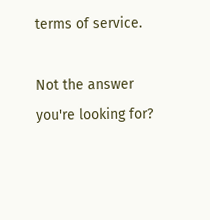terms of service.

Not the answer you're looking for?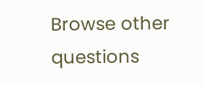Browse other questions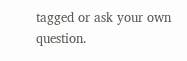tagged or ask your own question.